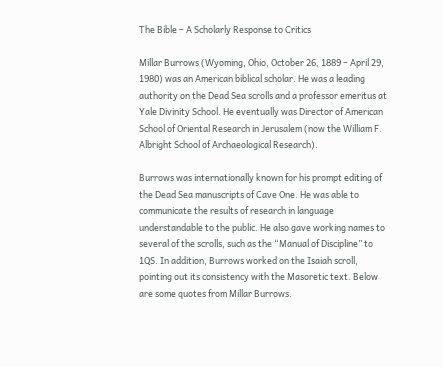The Bible – A Scholarly Response to Critics

Millar Burrows (Wyoming, Ohio, October 26, 1889 – April 29, 1980) was an American biblical scholar. He was a leading authority on the Dead Sea scrolls and a professor emeritus at Yale Divinity School. He eventually was Director of American School of Oriental Research in Jerusalem (now the William F. Albright School of Archaeological Research).

Burrows was internationally known for his prompt editing of the Dead Sea manuscripts of Cave One. He was able to communicate the results of research in language understandable to the public. He also gave working names to several of the scrolls, such as the “Manual of Discipline” to 1QS. In addition, Burrows worked on the Isaiah scroll, pointing out its consistency with the Masoretic text. Below are some quotes from Millar Burrows.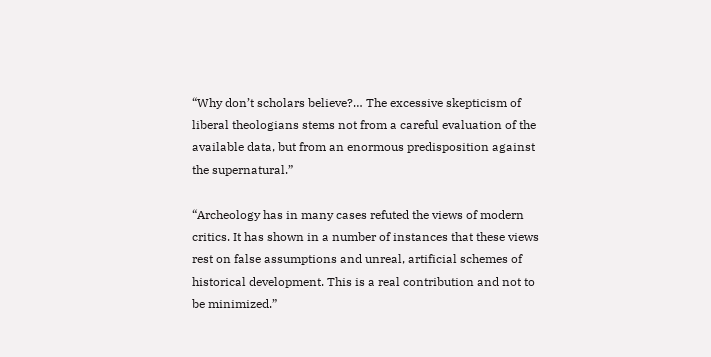“Why don’t scholars believe?… The excessive skepticism of liberal theologians stems not from a careful evaluation of the available data, but from an enormous predisposition against the supernatural.”

“Archeology has in many cases refuted the views of modern critics. It has shown in a number of instances that these views rest on false assumptions and unreal, artificial schemes of historical development. This is a real contribution and not to be minimized.”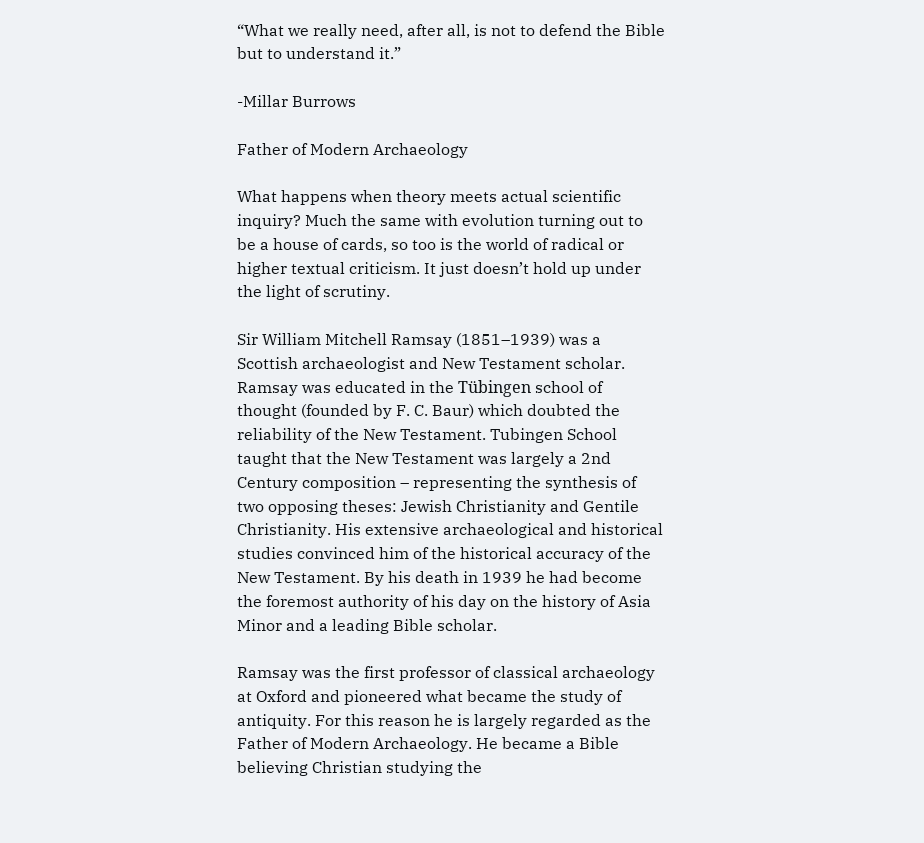“What we really need, after all, is not to defend the Bible but to understand it.”

-Millar Burrows

Father of Modern Archaeology

What happens when theory meets actual scientific inquiry? Much the same with evolution turning out to be a house of cards, so too is the world of radical or higher textual criticism. It just doesn’t hold up under the light of scrutiny.

Sir William Mitchell Ramsay (1851–1939) was a Scottish archaeologist and New Testament scholar. Ramsay was educated in the Tübingen school of thought (founded by F. C. Baur) which doubted the reliability of the New Testament. Tubingen School taught that the New Testament was largely a 2nd Century composition – representing the synthesis of two opposing theses: Jewish Christianity and Gentile Christianity. His extensive archaeological and historical studies convinced him of the historical accuracy of the New Testament. By his death in 1939 he had become the foremost authority of his day on the history of Asia Minor and a leading Bible scholar.

Ramsay was the first professor of classical archaeology at Oxford and pioneered what became the study of antiquity. For this reason he is largely regarded as the Father of Modern Archaeology. He became a Bible believing Christian studying the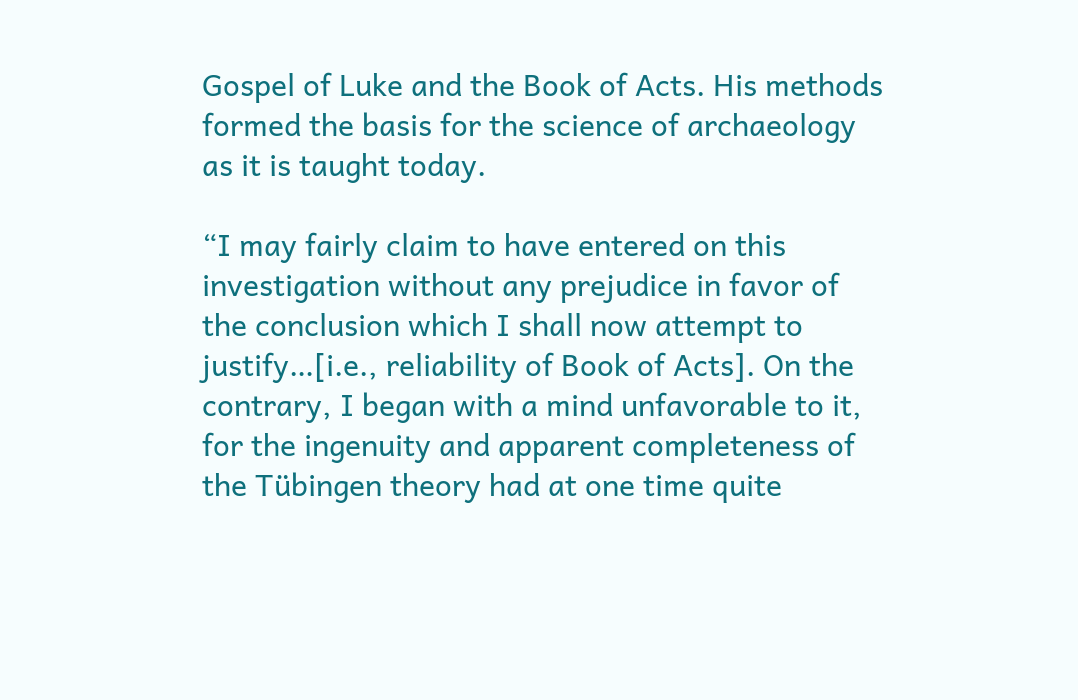Gospel of Luke and the Book of Acts. His methods formed the basis for the science of archaeology as it is taught today.

“I may fairly claim to have entered on this investigation without any prejudice in favor of the conclusion which I shall now attempt to justify…[i.e., reliability of Book of Acts]. On the contrary, I began with a mind unfavorable to it, for the ingenuity and apparent completeness of the Tübingen theory had at one time quite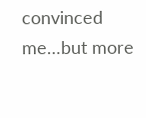convinced me…but more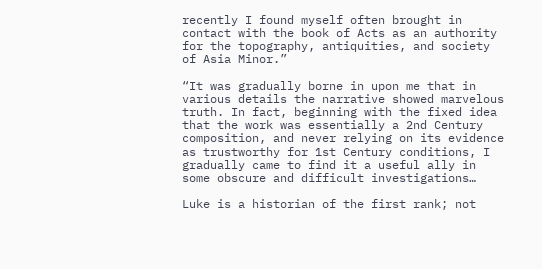recently I found myself often brought in contact with the book of Acts as an authority for the topography, antiquities, and society of Asia Minor.”

“It was gradually borne in upon me that in various details the narrative showed marvelous truth. In fact, beginning with the fixed idea that the work was essentially a 2nd Century composition, and never relying on its evidence as trustworthy for 1st Century conditions, I gradually came to find it a useful ally in some obscure and difficult investigations…

Luke is a historian of the first rank; not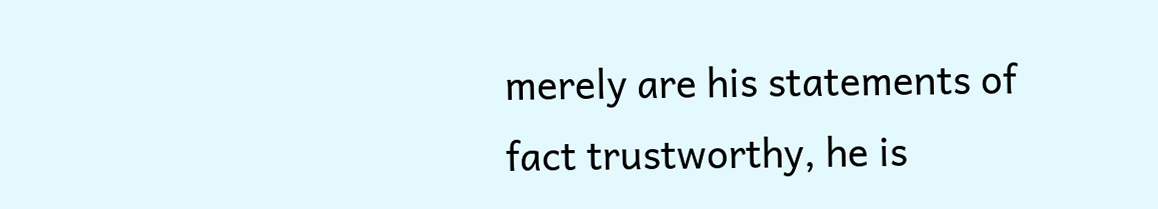merely are his statements of fact trustworthy, he is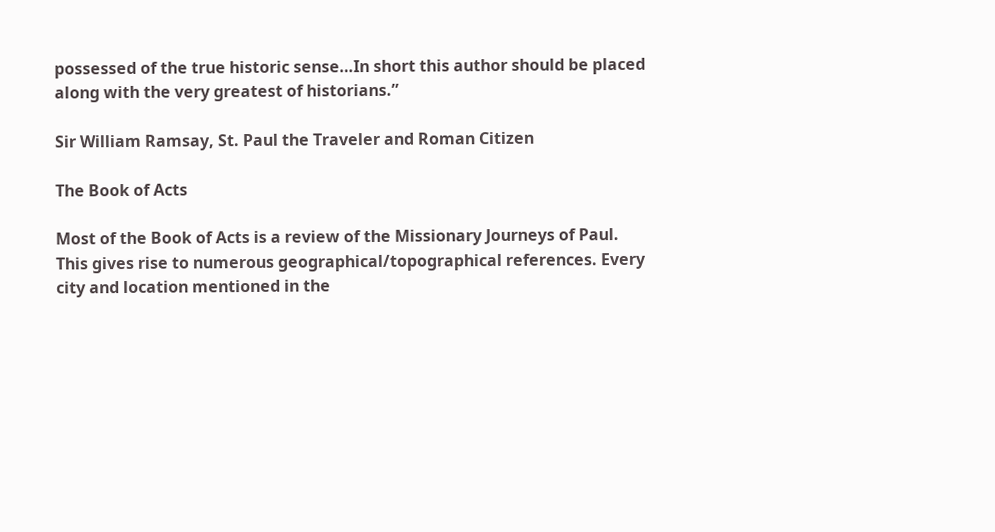possessed of the true historic sense…In short this author should be placed along with the very greatest of historians.”

Sir William Ramsay, St. Paul the Traveler and Roman Citizen

The Book of Acts

Most of the Book of Acts is a review of the Missionary Journeys of Paul. This gives rise to numerous geographical/topographical references. Every city and location mentioned in the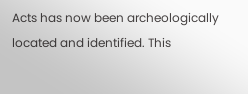Acts has now been archeologically located and identified. This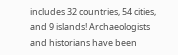includes 32 countries, 54 cities, and 9 islands! Archaeologists and historians have been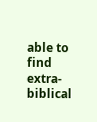able to find extra-biblical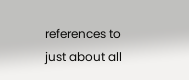references to just about all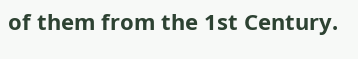of them from the 1st Century.